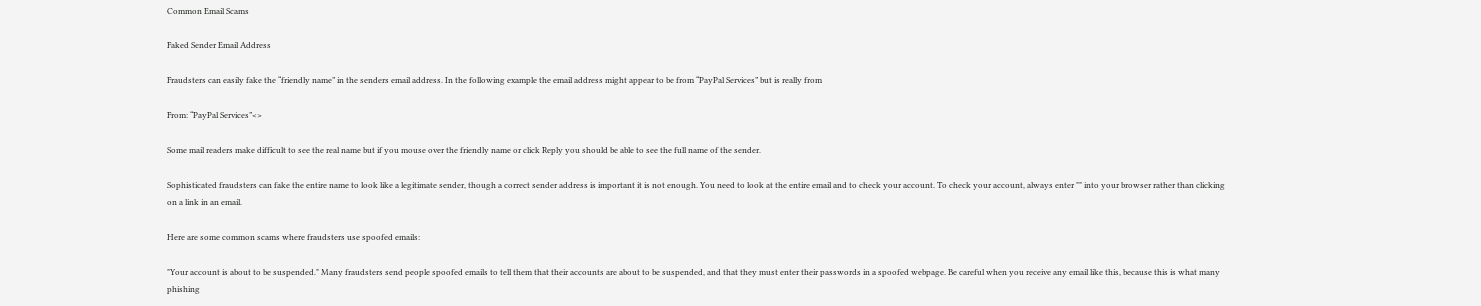Common Email Scams

Faked Sender Email Address

Fraudsters can easily fake the “friendly name” in the senders email address. In the following example the email address might appear to be from “PayPal Services” but is really from

From: “PayPal Services”<>

Some mail readers make difficult to see the real name but if you mouse over the friendly name or click Reply you should be able to see the full name of the sender.

Sophisticated fraudsters can fake the entire name to look like a legitimate sender, though a correct sender address is important it is not enough. You need to look at the entire email and to check your account. To check your account, always enter "" into your browser rather than clicking on a link in an email.

Here are some common scams where fraudsters use spoofed emails:

"Your account is about to be suspended." Many fraudsters send people spoofed emails to tell them that their accounts are about to be suspended, and that they must enter their passwords in a spoofed webpage. Be careful when you receive any email like this, because this is what many phishing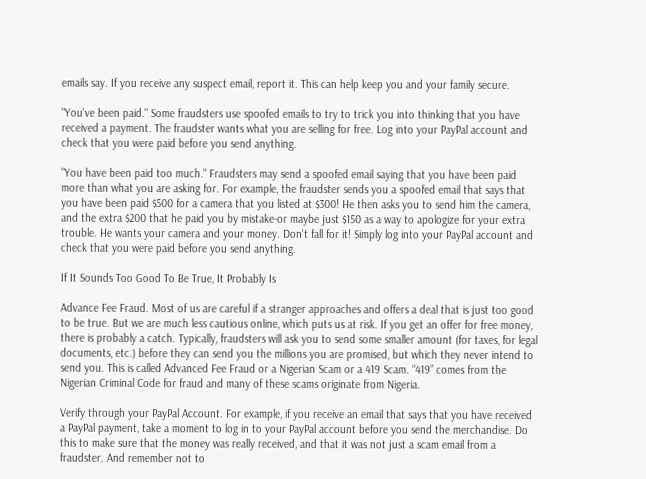emails say. If you receive any suspect email, report it. This can help keep you and your family secure.

"You've been paid." Some fraudsters use spoofed emails to try to trick you into thinking that you have received a payment. The fraudster wants what you are selling for free. Log into your PayPal account and check that you were paid before you send anything.

"You have been paid too much." Fraudsters may send a spoofed email saying that you have been paid more than what you are asking for. For example, the fraudster sends you a spoofed email that says that you have been paid $500 for a camera that you listed at $300! He then asks you to send him the camera, and the extra $200 that he paid you by mistake-or maybe just $150 as a way to apologize for your extra trouble. He wants your camera and your money. Don't fall for it! Simply log into your PayPal account and check that you were paid before you send anything.

If It Sounds Too Good To Be True, It Probably Is

Advance Fee Fraud. Most of us are careful if a stranger approaches and offers a deal that is just too good to be true. But we are much less cautious online, which puts us at risk. If you get an offer for free money, there is probably a catch. Typically, fraudsters will ask you to send some smaller amount (for taxes, for legal documents, etc.) before they can send you the millions you are promised, but which they never intend to send you. This is called Advanced Fee Fraud or a Nigerian Scam or a 419 Scam. “419” comes from the Nigerian Criminal Code for fraud and many of these scams originate from Nigeria.

Verify through your PayPal Account. For example, if you receive an email that says that you have received a PayPal payment, take a moment to log in to your PayPal account before you send the merchandise. Do this to make sure that the money was really received, and that it was not just a scam email from a fraudster. And remember not to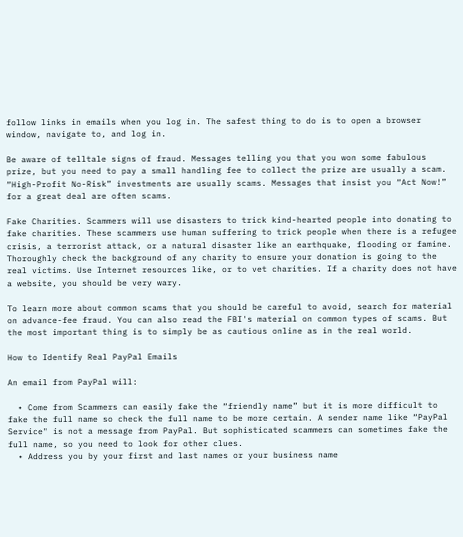follow links in emails when you log in. The safest thing to do is to open a browser window, navigate to, and log in.

Be aware of telltale signs of fraud. Messages telling you that you won some fabulous prize, but you need to pay a small handling fee to collect the prize are usually a scam. “High-Profit No-Risk” investments are usually scams. Messages that insist you “Act Now!” for a great deal are often scams.

Fake Charities. Scammers will use disasters to trick kind-hearted people into donating to fake charities. These scammers use human suffering to trick people when there is a refugee crisis, a terrorist attack, or a natural disaster like an earthquake, flooding or famine. Thoroughly check the background of any charity to ensure your donation is going to the real victims. Use Internet resources like, or to vet charities. If a charity does not have a website, you should be very wary.

To learn more about common scams that you should be careful to avoid, search for material on advance-fee fraud. You can also read the FBI's material on common types of scams. But the most important thing is to simply be as cautious online as in the real world.

How to Identify Real PayPal Emails

An email from PayPal will:

  • Come from Scammers can easily fake the “friendly name” but it is more difficult to fake the full name so check the full name to be more certain. A sender name like “PayPal Service" is not a message from PayPal. But sophisticated scammers can sometimes fake the full name, so you need to look for other clues.
  • Address you by your first and last names or your business name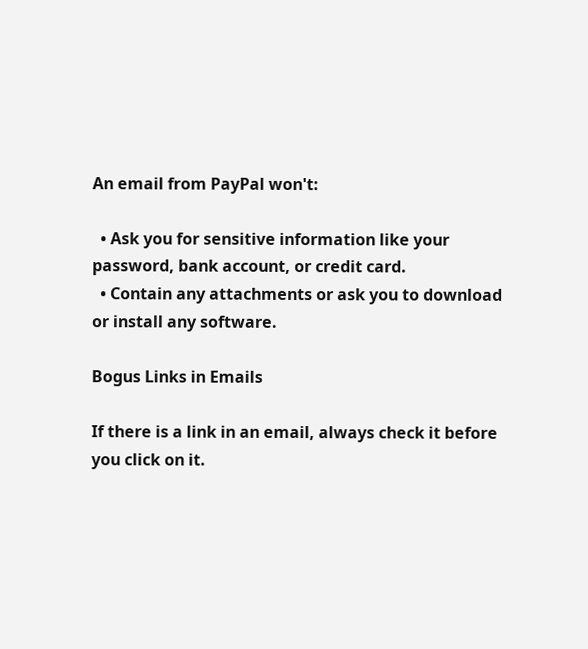An email from PayPal won't:

  • Ask you for sensitive information like your password, bank account, or credit card.
  • Contain any attachments or ask you to download or install any software.

Bogus Links in Emails

If there is a link in an email, always check it before you click on it.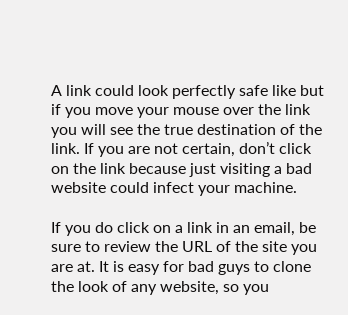A link could look perfectly safe like but if you move your mouse over the link you will see the true destination of the link. If you are not certain, don’t click on the link because just visiting a bad website could infect your machine.

If you do click on a link in an email, be sure to review the URL of the site you are at. It is easy for bad guys to clone the look of any website, so you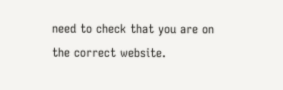need to check that you are on the correct website.